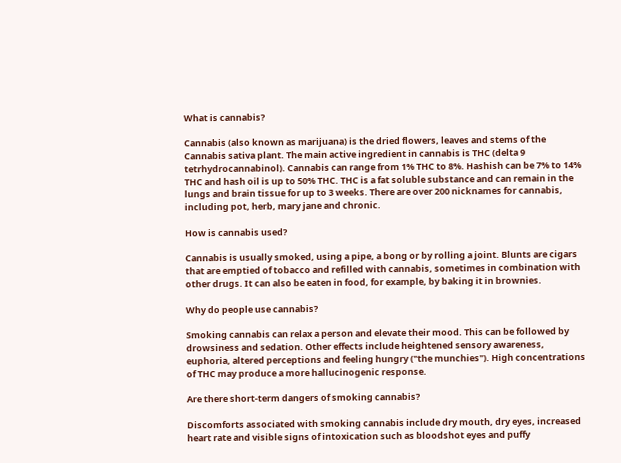What is cannabis?

Cannabis (also known as marijuana) is the dried flowers, leaves and stems of the Cannabis sativa plant. The main active ingredient in cannabis is THC (delta 9 tetrhydrocannabinol). Cannabis can range from 1% THC to 8%. Hashish can be 7% to 14% THC and hash oil is up to 50% THC. THC is a fat soluble substance and can remain in the lungs and brain tissue for up to 3 weeks. There are over 200 nicknames for cannabis, including pot, herb, mary jane and chronic.

How is cannabis used?

Cannabis is usually smoked, using a pipe, a bong or by rolling a joint. Blunts are cigars that are emptied of tobacco and refilled with cannabis, sometimes in combination with other drugs. It can also be eaten in food, for example, by baking it in brownies.

Why do people use cannabis?

Smoking cannabis can relax a person and elevate their mood. This can be followed by drowsiness and sedation. Other effects include heightened sensory awareness, euphoria, altered perceptions and feeling hungry ("the munchies"). High concentrations of THC may produce a more hallucinogenic response.

Are there short-term dangers of smoking cannabis?

Discomforts associated with smoking cannabis include dry mouth, dry eyes, increased heart rate and visible signs of intoxication such as bloodshot eyes and puffy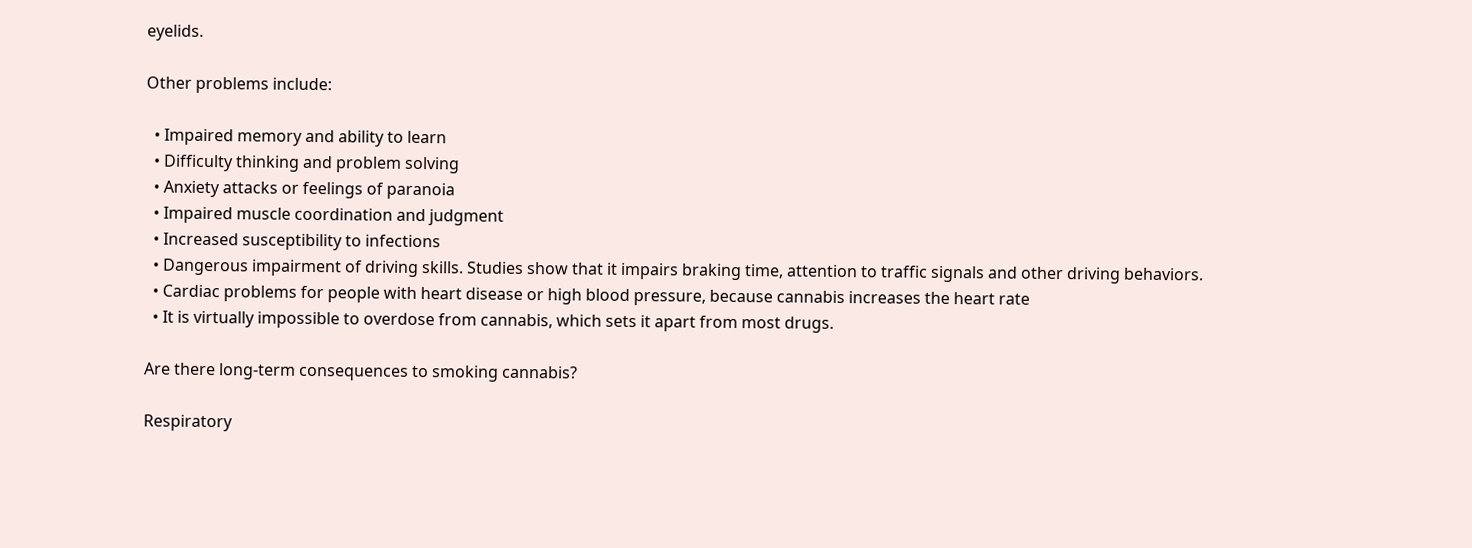eyelids.

Other problems include:

  • Impaired memory and ability to learn
  • Difficulty thinking and problem solving
  • Anxiety attacks or feelings of paranoia
  • Impaired muscle coordination and judgment
  • Increased susceptibility to infections
  • Dangerous impairment of driving skills. Studies show that it impairs braking time, attention to traffic signals and other driving behaviors.
  • Cardiac problems for people with heart disease or high blood pressure, because cannabis increases the heart rate
  • It is virtually impossible to overdose from cannabis, which sets it apart from most drugs.

Are there long-term consequences to smoking cannabis?

Respiratory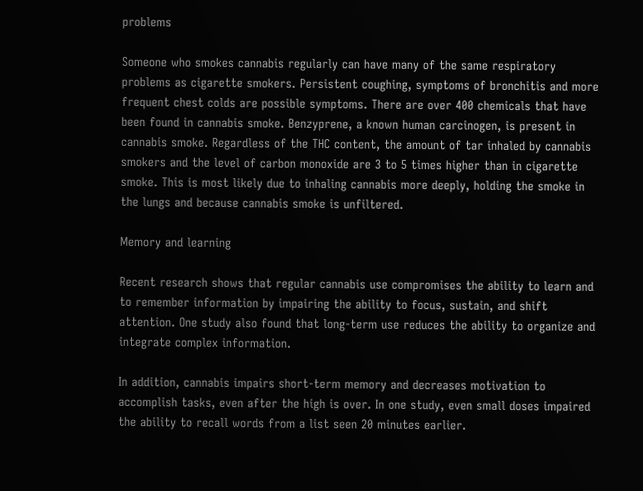problems

Someone who smokes cannabis regularly can have many of the same respiratory problems as cigarette smokers. Persistent coughing, symptoms of bronchitis and more frequent chest colds are possible symptoms. There are over 400 chemicals that have been found in cannabis smoke. Benzyprene, a known human carcinogen, is present in cannabis smoke. Regardless of the THC content, the amount of tar inhaled by cannabis smokers and the level of carbon monoxide are 3 to 5 times higher than in cigarette smoke. This is most likely due to inhaling cannabis more deeply, holding the smoke in the lungs and because cannabis smoke is unfiltered.

Memory and learning

Recent research shows that regular cannabis use compromises the ability to learn and to remember information by impairing the ability to focus, sustain, and shift attention. One study also found that long-term use reduces the ability to organize and integrate complex information.

In addition, cannabis impairs short-term memory and decreases motivation to accomplish tasks, even after the high is over. In one study, even small doses impaired the ability to recall words from a list seen 20 minutes earlier.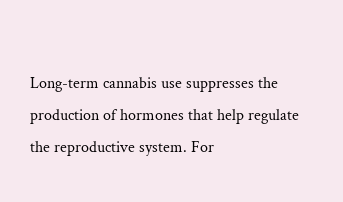Long-term cannabis use suppresses the production of hormones that help regulate the reproductive system. For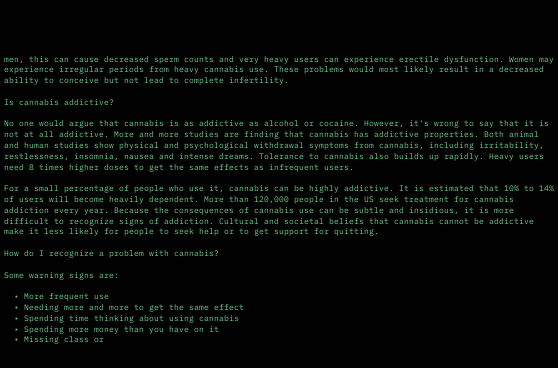men, this can cause decreased sperm counts and very heavy users can experience erectile dysfunction. Women may experience irregular periods from heavy cannabis use. These problems would most likely result in a decreased ability to conceive but not lead to complete infertility.

Is cannabis addictive?

No one would argue that cannabis is as addictive as alcohol or cocaine. However, it's wrong to say that it is not at all addictive. More and more studies are finding that cannabis has addictive properties. Both animal and human studies show physical and psychological withdrawal symptoms from cannabis, including irritability, restlessness, insomnia, nausea and intense dreams. Tolerance to cannabis also builds up rapidly. Heavy users need 8 times higher doses to get the same effects as infrequent users.

For a small percentage of people who use it, cannabis can be highly addictive. It is estimated that 10% to 14% of users will become heavily dependent. More than 120,000 people in the US seek treatment for cannabis addiction every year. Because the consequences of cannabis use can be subtle and insidious, it is more difficult to recognize signs of addiction. Cultural and societal beliefs that cannabis cannot be addictive make it less likely for people to seek help or to get support for quitting.

How do I recognize a problem with cannabis?

Some warning signs are:

  • More frequent use
  • Needing more and more to get the same effect
  • Spending time thinking about using cannabis
  • Spending more money than you have on it
  • Missing class or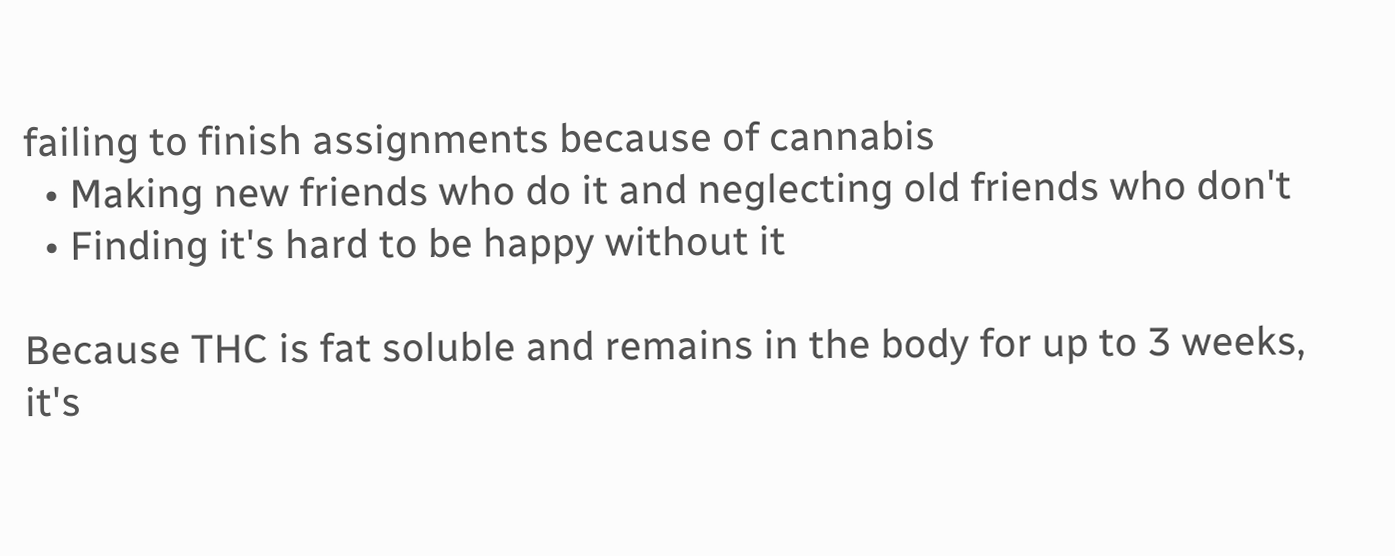failing to finish assignments because of cannabis
  • Making new friends who do it and neglecting old friends who don't
  • Finding it's hard to be happy without it

Because THC is fat soluble and remains in the body for up to 3 weeks, it's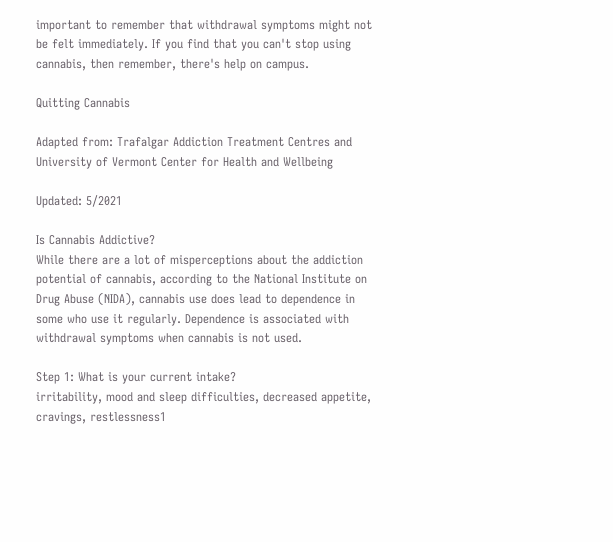important to remember that withdrawal symptoms might not be felt immediately. If you find that you can't stop using cannabis, then remember, there's help on campus.

Quitting Cannabis

Adapted from: Trafalgar Addiction Treatment Centres and University of Vermont Center for Health and Wellbeing

Updated: 5/2021

Is Cannabis Addictive?
While there are a lot of misperceptions about the addiction potential of cannabis, according to the National Institute on Drug Abuse (NIDA), cannabis use does lead to dependence in some who use it regularly. Dependence is associated with withdrawal symptoms when cannabis is not used.

Step 1: What is your current intake?
irritability, mood and sleep difficulties, decreased appetite, cravings, restlessness1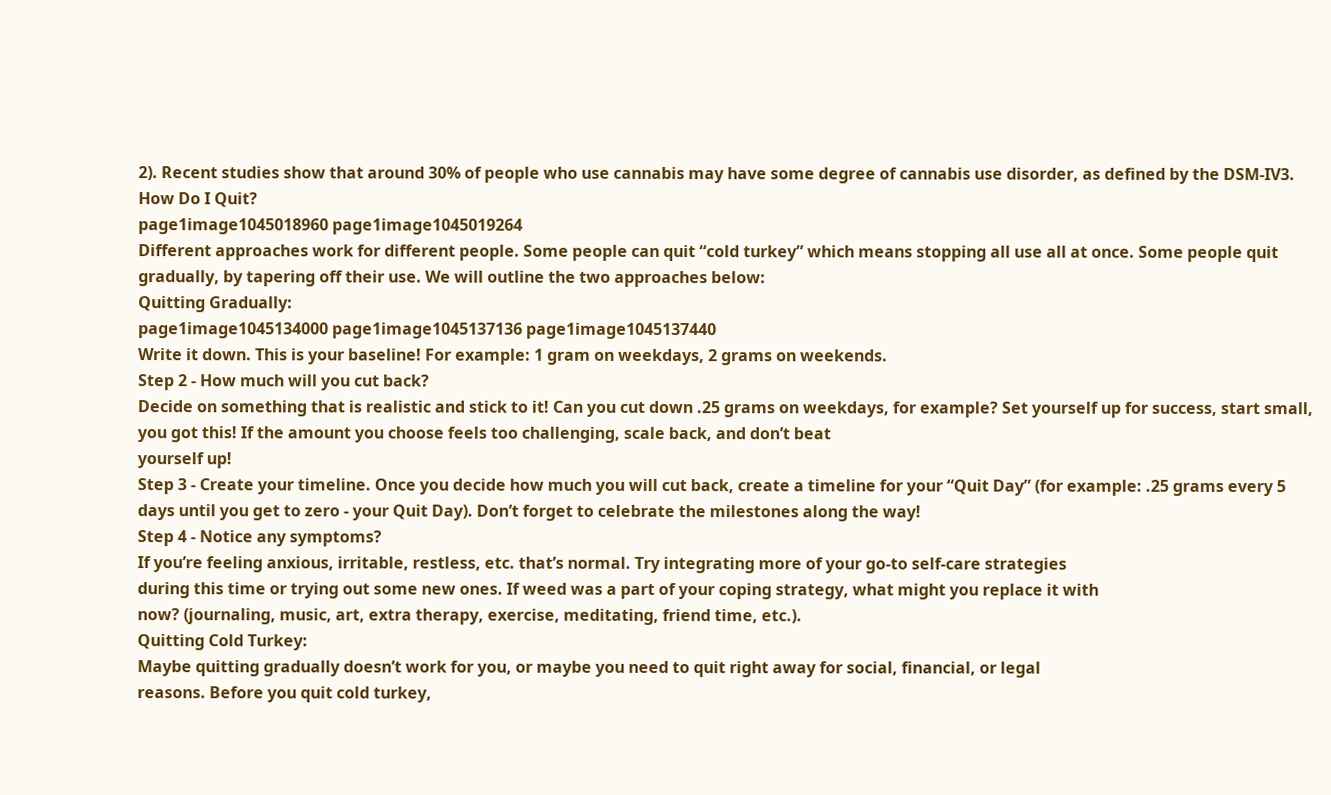2). Recent studies show that around 30% of people who use cannabis may have some degree of cannabis use disorder, as defined by the DSM-IV3.
How Do I Quit?
page1image1045018960 page1image1045019264
Different approaches work for different people. Some people can quit “cold turkey” which means stopping all use all at once. Some people quit gradually, by tapering off their use. We will outline the two approaches below:
Quitting Gradually:
page1image1045134000 page1image1045137136 page1image1045137440
Write it down. This is your baseline! For example: 1 gram on weekdays, 2 grams on weekends.
Step 2 - How much will you cut back?
Decide on something that is realistic and stick to it! Can you cut down .25 grams on weekdays, for example? Set yourself up for success, start small, you got this! If the amount you choose feels too challenging, scale back, and don’t beat
yourself up!
Step 3 - Create your timeline. Once you decide how much you will cut back, create a timeline for your “Quit Day” (for example: .25 grams every 5 days until you get to zero - your Quit Day). Don’t forget to celebrate the milestones along the way!
Step 4 - Notice any symptoms?
If you’re feeling anxious, irritable, restless, etc. that’s normal. Try integrating more of your go-to self-care strategies
during this time or trying out some new ones. If weed was a part of your coping strategy, what might you replace it with
now? (journaling, music, art, extra therapy, exercise, meditating, friend time, etc.).
Quitting Cold Turkey:
Maybe quitting gradually doesn’t work for you, or maybe you need to quit right away for social, financial, or legal
reasons. Before you quit cold turkey,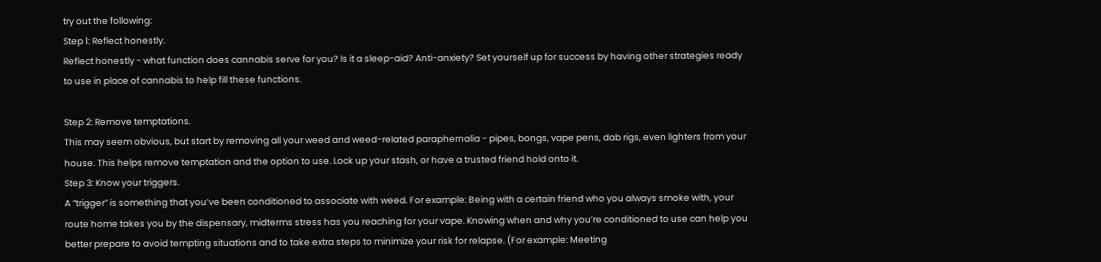try out the following:
Step 1: Reflect honestly.
Reflect honestly - what function does cannabis serve for you? Is it a sleep-aid? Anti-anxiety? Set yourself up for success by having other strategies ready to use in place of cannabis to help fill these functions.

Step 2: Remove temptations.
This may seem obvious, but start by removing all your weed and weed-related paraphernalia - pipes, bongs, vape pens, dab rigs, even lighters from your house. This helps remove temptation and the option to use. Lock up your stash, or have a trusted friend hold onto it.
Step 3: Know your triggers.
A “trigger” is something that you’ve been conditioned to associate with weed. For example: Being with a certain friend who you always smoke with, your route home takes you by the dispensary, midterms stress has you reaching for your vape. Knowing when and why you’re conditioned to use can help you better prepare to avoid tempting situations and to take extra steps to minimize your risk for relapse. (For example: Meeting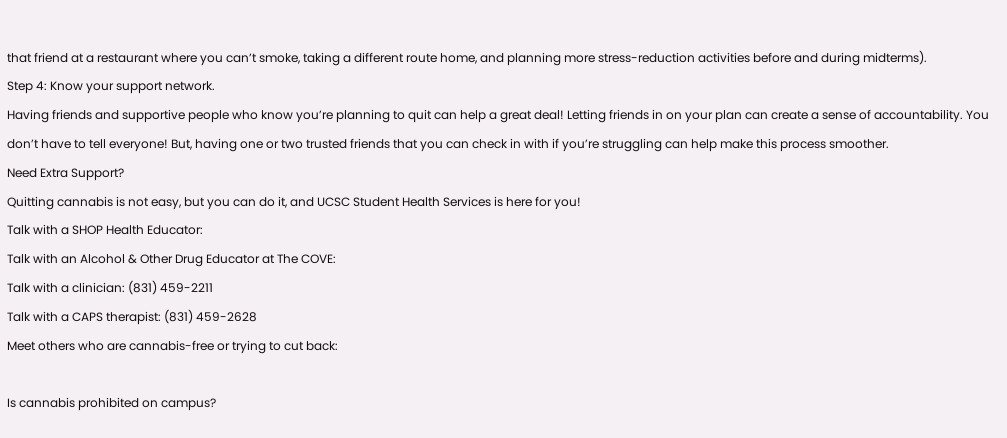that friend at a restaurant where you can’t smoke, taking a different route home, and planning more stress-reduction activities before and during midterms).
Step 4: Know your support network.
Having friends and supportive people who know you’re planning to quit can help a great deal! Letting friends in on your plan can create a sense of accountability. You don’t have to tell everyone! But, having one or two trusted friends that you can check in with if you’re struggling can help make this process smoother.
Need Extra Support?
Quitting cannabis is not easy, but you can do it, and UCSC Student Health Services is here for you!
Talk with a SHOP Health Educator:
Talk with an Alcohol & Other Drug Educator at The COVE:
Talk with a clinician: (831) 459-2211
Talk with a CAPS therapist: (831) 459-2628
Meet others who are cannabis-free or trying to cut back:

Is cannabis prohibited on campus?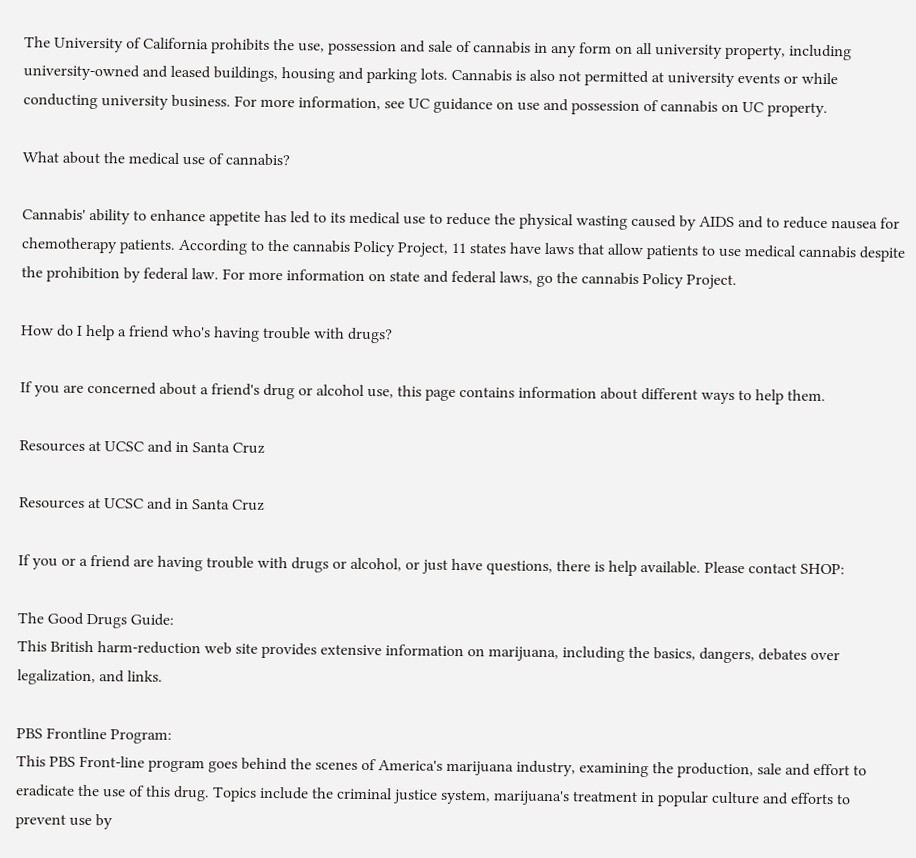The University of California prohibits the use, possession and sale of cannabis in any form on all university property, including university-owned and leased buildings, housing and parking lots. Cannabis is also not permitted at university events or while conducting university business. For more information, see UC guidance on use and possession of cannabis on UC property.

What about the medical use of cannabis?

Cannabis' ability to enhance appetite has led to its medical use to reduce the physical wasting caused by AIDS and to reduce nausea for chemotherapy patients. According to the cannabis Policy Project, 11 states have laws that allow patients to use medical cannabis despite the prohibition by federal law. For more information on state and federal laws, go the cannabis Policy Project.

How do I help a friend who's having trouble with drugs?

If you are concerned about a friend's drug or alcohol use, this page contains information about different ways to help them.

Resources at UCSC and in Santa Cruz

Resources at UCSC and in Santa Cruz

If you or a friend are having trouble with drugs or alcohol, or just have questions, there is help available. Please contact SHOP:

The Good Drugs Guide:
This British harm-reduction web site provides extensive information on marijuana, including the basics, dangers, debates over legalization, and links.

PBS Frontline Program:
This PBS Front-line program goes behind the scenes of America's marijuana industry, examining the production, sale and effort to eradicate the use of this drug. Topics include the criminal justice system, marijuana's treatment in popular culture and efforts to prevent use by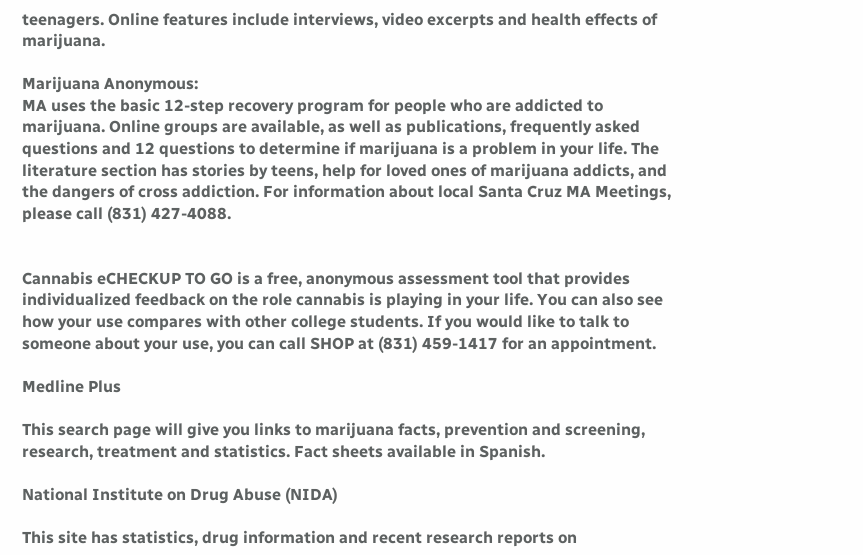teenagers. Online features include interviews, video excerpts and health effects of marijuana.

Marijuana Anonymous:
MA uses the basic 12-step recovery program for people who are addicted to marijuana. Online groups are available, as well as publications, frequently asked questions and 12 questions to determine if marijuana is a problem in your life. The literature section has stories by teens, help for loved ones of marijuana addicts, and the dangers of cross addiction. For information about local Santa Cruz MA Meetings, please call (831) 427-4088.


Cannabis eCHECKUP TO GO is a free, anonymous assessment tool that provides individualized feedback on the role cannabis is playing in your life. You can also see how your use compares with other college students. If you would like to talk to someone about your use, you can call SHOP at (831) 459-1417 for an appointment.

Medline Plus

This search page will give you links to marijuana facts, prevention and screening, research, treatment and statistics. Fact sheets available in Spanish.

National Institute on Drug Abuse (NIDA)

This site has statistics, drug information and recent research reports on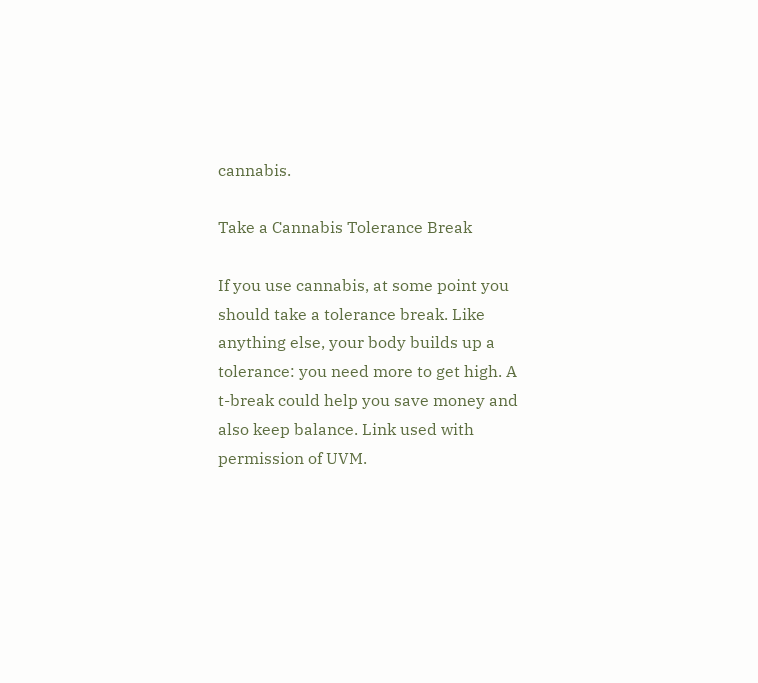cannabis.

Take a Cannabis Tolerance Break

If you use cannabis, at some point you should take a tolerance break. Like anything else, your body builds up a tolerance: you need more to get high. A t-break could help you save money and also keep balance. Link used with permission of UVM.